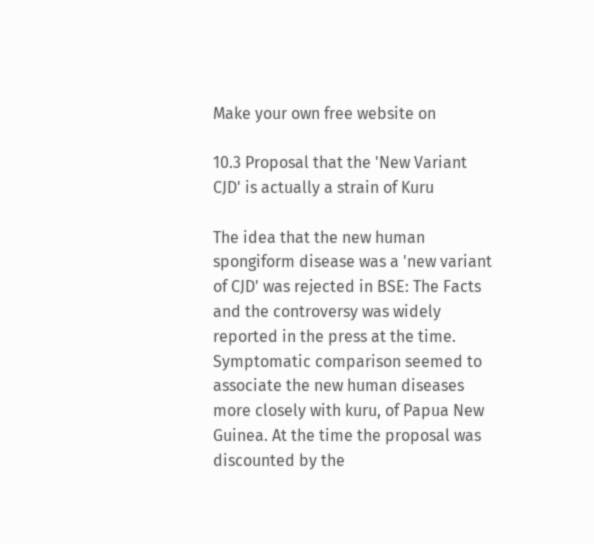Make your own free website on

10.3 Proposal that the 'New Variant CJD' is actually a strain of Kuru

The idea that the new human spongiform disease was a 'new variant of CJD' was rejected in BSE: The Facts and the controversy was widely reported in the press at the time. Symptomatic comparison seemed to associate the new human diseases more closely with kuru, of Papua New Guinea. At the time the proposal was discounted by the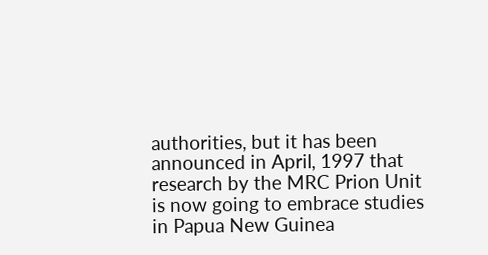authorities, but it has been announced in April, 1997 that research by the MRC Prion Unit is now going to embrace studies in Papua New Guinea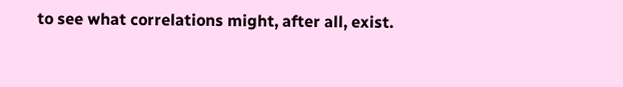to see what correlations might, after all, exist.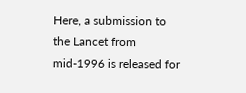Here, a submission to the Lancet from mid-1996 is released for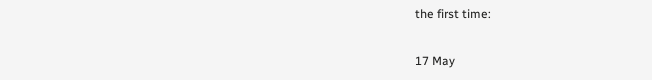the first time:

17 May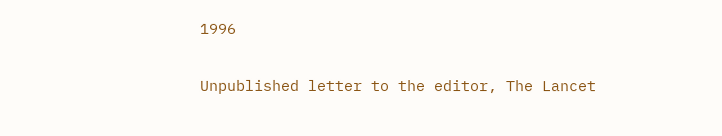1996

Unpublished letter to the editor, The Lancet